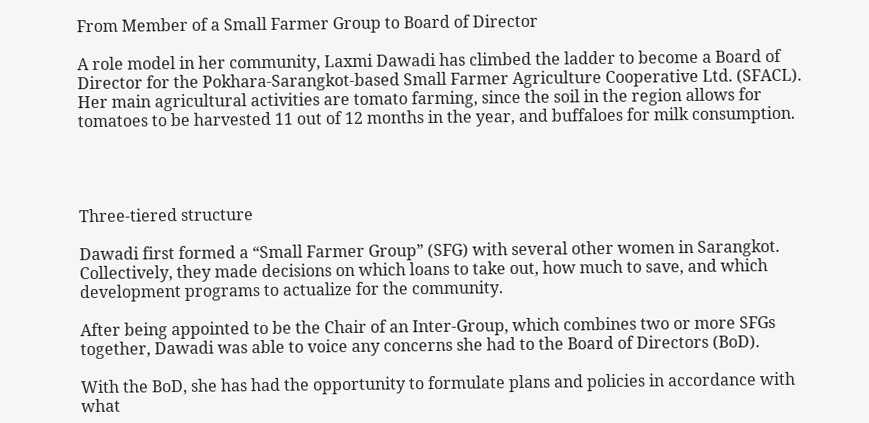From Member of a Small Farmer Group to Board of Director

A role model in her community, Laxmi Dawadi has climbed the ladder to become a Board of Director for the Pokhara-Sarangkot-based Small Farmer Agriculture Cooperative Ltd. (SFACL). Her main agricultural activities are tomato farming, since the soil in the region allows for tomatoes to be harvested 11 out of 12 months in the year, and buffaloes for milk consumption.




Three-tiered structure

Dawadi first formed a “Small Farmer Group” (SFG) with several other women in Sarangkot. Collectively, they made decisions on which loans to take out, how much to save, and which development programs to actualize for the community.

After being appointed to be the Chair of an Inter-Group, which combines two or more SFGs together, Dawadi was able to voice any concerns she had to the Board of Directors (BoD).

With the BoD, she has had the opportunity to formulate plans and policies in accordance with what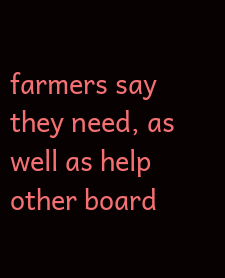farmers say they need, as well as help other board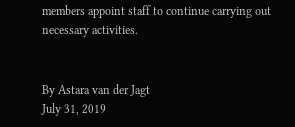members appoint staff to continue carrying out necessary activities.


By Astara van der Jagt
July 31, 2019